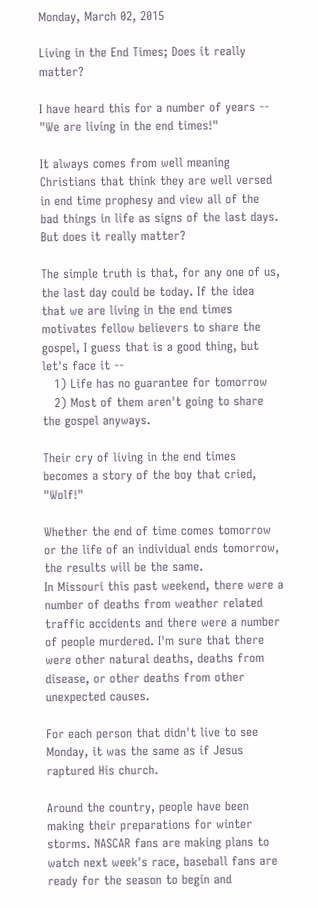Monday, March 02, 2015

Living in the End Times; Does it really matter?

I have heard this for a number of years -- "We are living in the end times!"

It always comes from well meaning Christians that think they are well versed in end time prophesy and view all of the bad things in life as signs of the last days. But does it really matter?

The simple truth is that, for any one of us, the last day could be today. If the idea that we are living in the end times motivates fellow believers to share the gospel, I guess that is a good thing, but let's face it --
   1) Life has no guarantee for tomorrow
   2) Most of them aren't going to share the gospel anyways.

Their cry of living in the end times becomes a story of the boy that cried, "Wolf!"

Whether the end of time comes tomorrow or the life of an individual ends tomorrow, the results will be the same.
In Missouri this past weekend, there were a number of deaths from weather related traffic accidents and there were a number of people murdered. I'm sure that there were other natural deaths, deaths from disease, or other deaths from other unexpected causes.

For each person that didn't live to see Monday, it was the same as if Jesus raptured His church.

Around the country, people have been making their preparations for winter storms. NASCAR fans are making plans to watch next week's race, baseball fans are ready for the season to begin and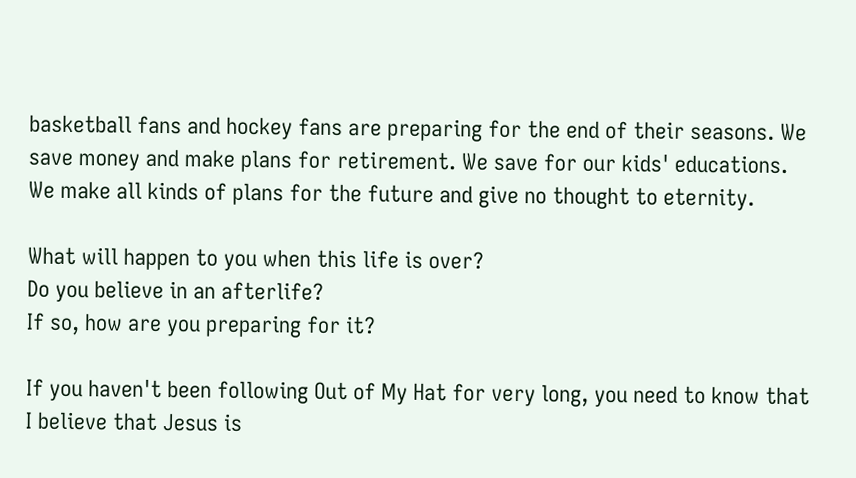basketball fans and hockey fans are preparing for the end of their seasons. We save money and make plans for retirement. We save for our kids' educations. We make all kinds of plans for the future and give no thought to eternity.

What will happen to you when this life is over?
Do you believe in an afterlife?
If so, how are you preparing for it?

If you haven't been following Out of My Hat for very long, you need to know that I believe that Jesus is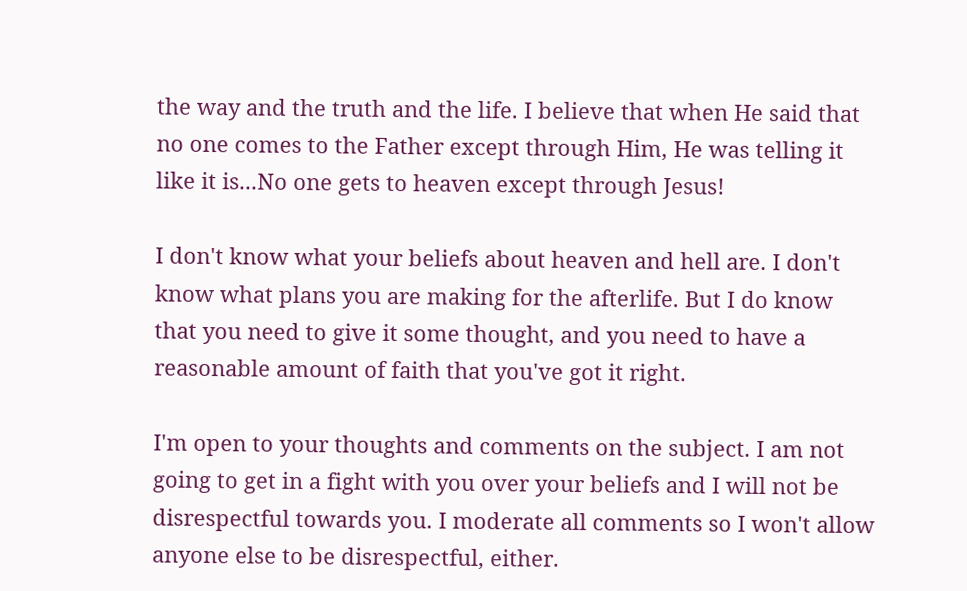the way and the truth and the life. I believe that when He said that no one comes to the Father except through Him, He was telling it like it is...No one gets to heaven except through Jesus!

I don't know what your beliefs about heaven and hell are. I don't know what plans you are making for the afterlife. But I do know that you need to give it some thought, and you need to have a reasonable amount of faith that you've got it right.

I'm open to your thoughts and comments on the subject. I am not going to get in a fight with you over your beliefs and I will not be disrespectful towards you. I moderate all comments so I won't allow anyone else to be disrespectful, either.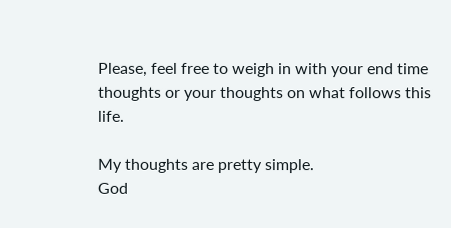Please, feel free to weigh in with your end time thoughts or your thoughts on what follows this life.

My thoughts are pretty simple.
God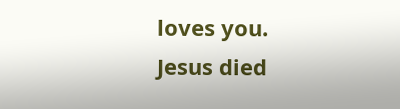loves you.
Jesus died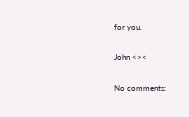for you.

John <><

No comments: